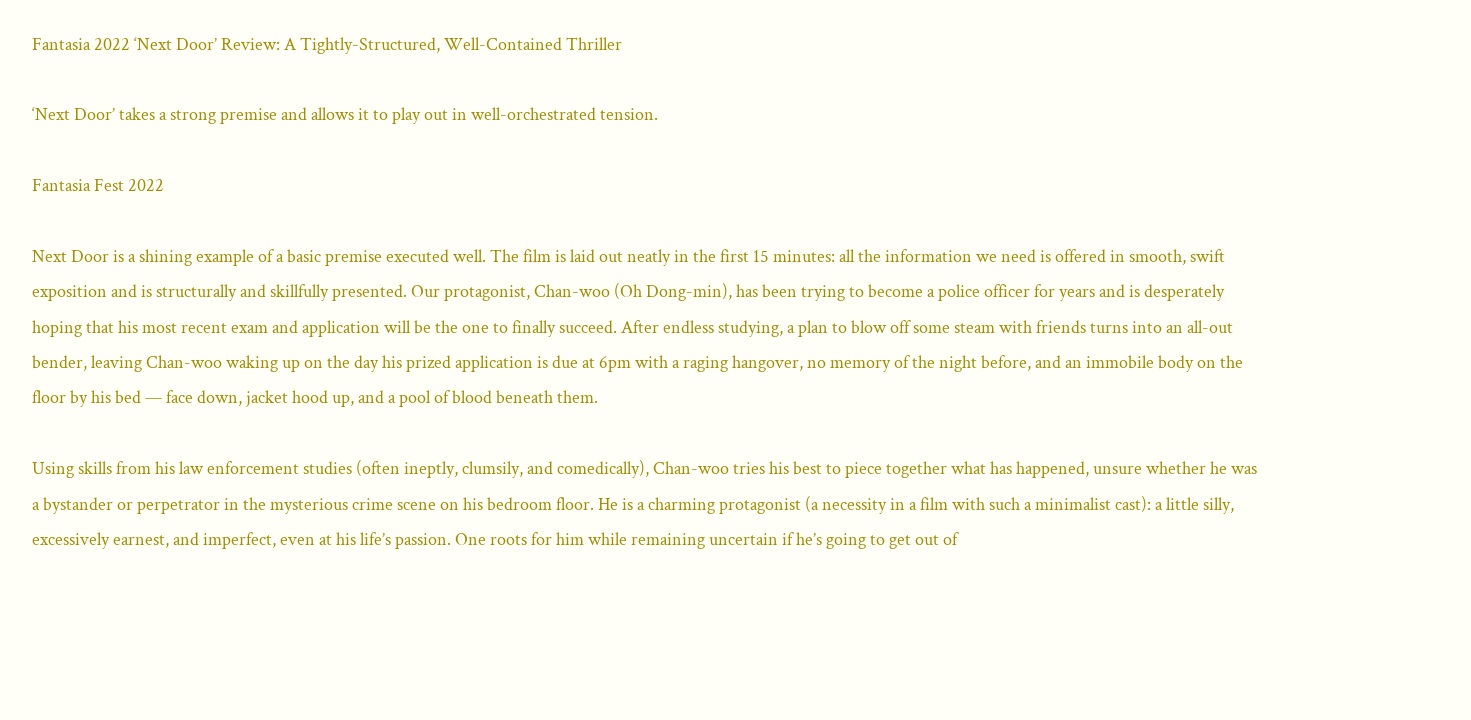Fantasia 2022 ‘Next Door’ Review: A Tightly-Structured, Well-Contained Thriller

‘Next Door’ takes a strong premise and allows it to play out in well-orchestrated tension.

Fantasia Fest 2022

Next Door is a shining example of a basic premise executed well. The film is laid out neatly in the first 15 minutes: all the information we need is offered in smooth, swift exposition and is structurally and skillfully presented. Our protagonist, Chan-woo (Oh Dong-min), has been trying to become a police officer for years and is desperately hoping that his most recent exam and application will be the one to finally succeed. After endless studying, a plan to blow off some steam with friends turns into an all-out bender, leaving Chan-woo waking up on the day his prized application is due at 6pm with a raging hangover, no memory of the night before, and an immobile body on the floor by his bed — face down, jacket hood up, and a pool of blood beneath them.

Using skills from his law enforcement studies (often ineptly, clumsily, and comedically), Chan-woo tries his best to piece together what has happened, unsure whether he was a bystander or perpetrator in the mysterious crime scene on his bedroom floor. He is a charming protagonist (a necessity in a film with such a minimalist cast): a little silly, excessively earnest, and imperfect, even at his life’s passion. One roots for him while remaining uncertain if he’s going to get out of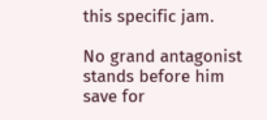this specific jam.

No grand antagonist stands before him save for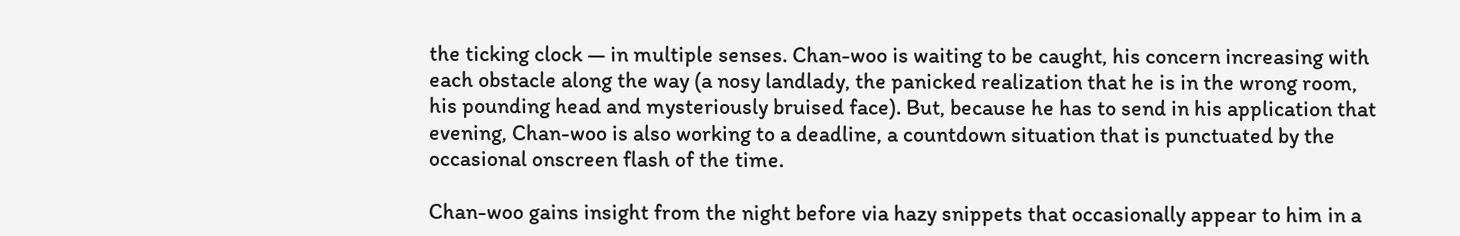the ticking clock — in multiple senses. Chan-woo is waiting to be caught, his concern increasing with each obstacle along the way (a nosy landlady, the panicked realization that he is in the wrong room, his pounding head and mysteriously bruised face). But, because he has to send in his application that evening, Chan-woo is also working to a deadline, a countdown situation that is punctuated by the occasional onscreen flash of the time.

Chan-woo gains insight from the night before via hazy snippets that occasionally appear to him in a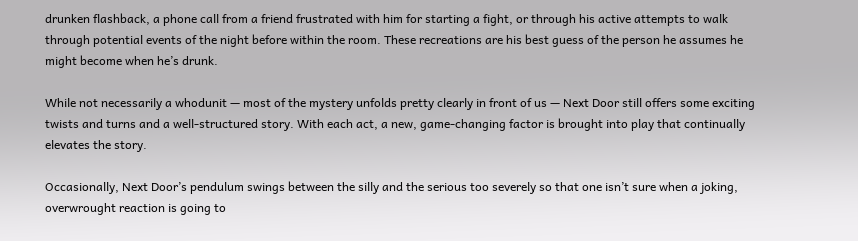drunken flashback, a phone call from a friend frustrated with him for starting a fight, or through his active attempts to walk through potential events of the night before within the room. These recreations are his best guess of the person he assumes he might become when he’s drunk.

While not necessarily a whodunit — most of the mystery unfolds pretty clearly in front of us — Next Door still offers some exciting twists and turns and a well-structured story. With each act, a new, game-changing factor is brought into play that continually elevates the story.

Occasionally, Next Door’s pendulum swings between the silly and the serious too severely so that one isn’t sure when a joking, overwrought reaction is going to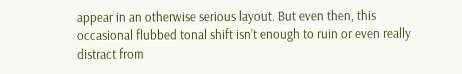appear in an otherwise serious layout. But even then, this occasional flubbed tonal shift isn’t enough to ruin or even really distract from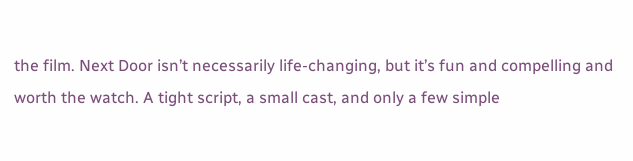the film. Next Door isn’t necessarily life-changing, but it’s fun and compelling and worth the watch. A tight script, a small cast, and only a few simple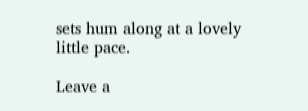sets hum along at a lovely little pace.

Leave a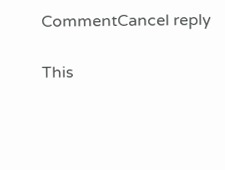CommentCancel reply

This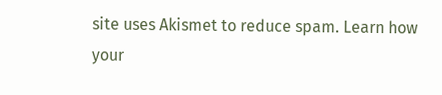site uses Akismet to reduce spam. Learn how your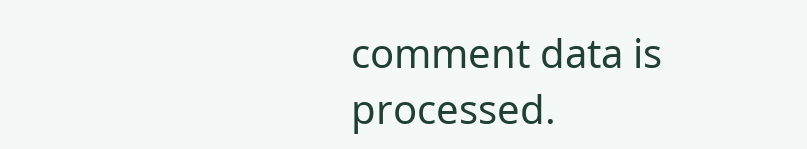comment data is processed.